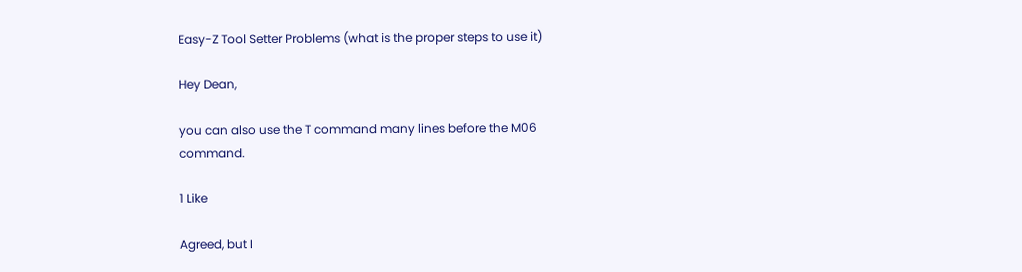Easy-Z Tool Setter Problems (what is the proper steps to use it)

Hey Dean,

you can also use the T command many lines before the M06 command.

1 Like

Agreed, but I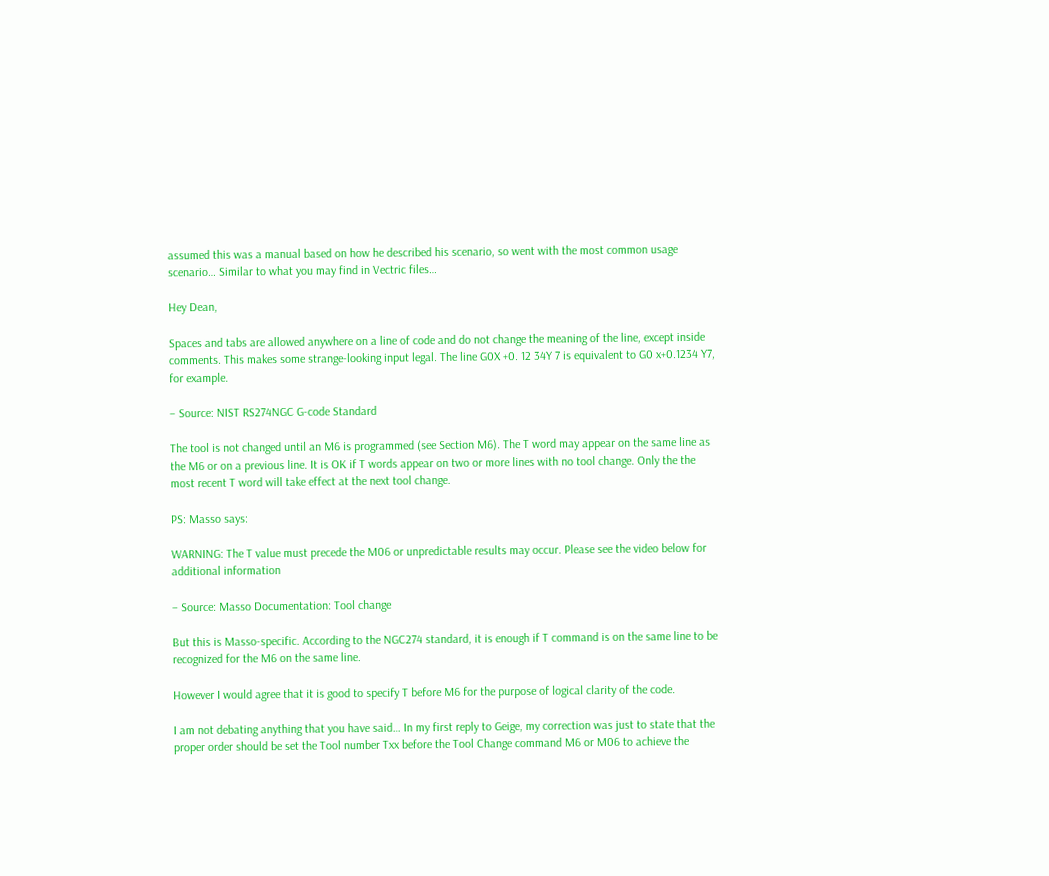assumed this was a manual based on how he described his scenario, so went with the most common usage scenario… Similar to what you may find in Vectric files…

Hey Dean,

Spaces and tabs are allowed anywhere on a line of code and do not change the meaning of the line, except inside comments. This makes some strange-looking input legal. The line G0X +0. 12 34Y 7 is equivalent to G0 x+0.1234 Y7, for example.

– Source: NIST RS274NGC G-code Standard

The tool is not changed until an M6 is programmed (see Section M6). The T word may appear on the same line as the M6 or on a previous line. It is OK if T words appear on two or more lines with no tool change. Only the the most recent T word will take effect at the next tool change.

PS: Masso says:

WARNING: The T value must precede the M06 or unpredictable results may occur. Please see the video below for additional information

– Source: Masso Documentation: Tool change

But this is Masso-specific. According to the NGC274 standard, it is enough if T command is on the same line to be recognized for the M6 on the same line.

However I would agree that it is good to specify T before M6 for the purpose of logical clarity of the code.

I am not debating anything that you have said… In my first reply to Geige, my correction was just to state that the proper order should be set the Tool number Txx before the Tool Change command M6 or M06 to achieve the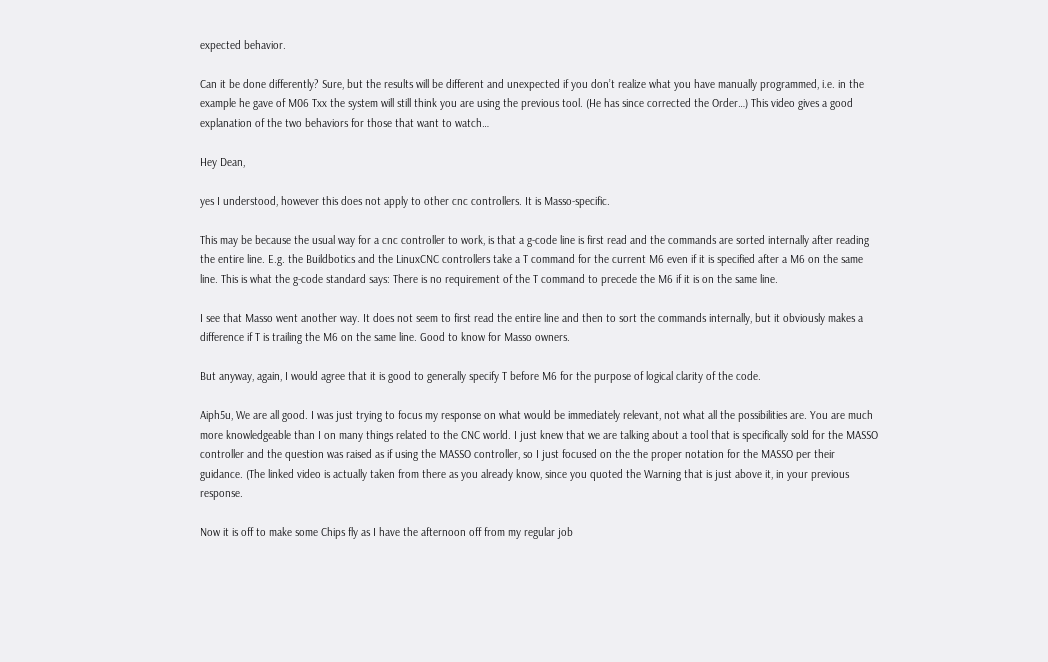expected behavior.

Can it be done differently? Sure, but the results will be different and unexpected if you don’t realize what you have manually programmed, i.e. in the example he gave of M06 Txx the system will still think you are using the previous tool. (He has since corrected the Order…) This video gives a good explanation of the two behaviors for those that want to watch…

Hey Dean,

yes I understood, however this does not apply to other cnc controllers. It is Masso-specific.

This may be because the usual way for a cnc controller to work, is that a g-code line is first read and the commands are sorted internally after reading the entire line. E.g. the Buildbotics and the LinuxCNC controllers take a T command for the current M6 even if it is specified after a M6 on the same line. This is what the g-code standard says: There is no requirement of the T command to precede the M6 if it is on the same line.

I see that Masso went another way. It does not seem to first read the entire line and then to sort the commands internally, but it obviously makes a difference if T is trailing the M6 on the same line. Good to know for Masso owners.

But anyway, again, I would agree that it is good to generally specify T before M6 for the purpose of logical clarity of the code.

Aiph5u, We are all good. I was just trying to focus my response on what would be immediately relevant, not what all the possibilities are. You are much more knowledgeable than I on many things related to the CNC world. I just knew that we are talking about a tool that is specifically sold for the MASSO controller and the question was raised as if using the MASSO controller, so I just focused on the the proper notation for the MASSO per their guidance. (The linked video is actually taken from there as you already know, since you quoted the Warning that is just above it, in your previous response.

Now it is off to make some Chips fly as I have the afternoon off from my regular job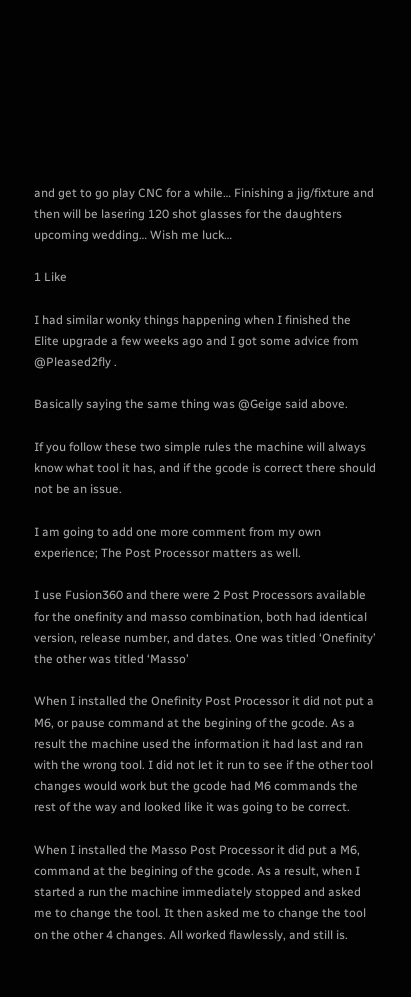and get to go play CNC for a while… Finishing a jig/fixture and then will be lasering 120 shot glasses for the daughters upcoming wedding… Wish me luck…

1 Like

I had similar wonky things happening when I finished the Elite upgrade a few weeks ago and I got some advice from @Pleased2fly .

Basically saying the same thing was @Geige said above.

If you follow these two simple rules the machine will always know what tool it has, and if the gcode is correct there should not be an issue.

I am going to add one more comment from my own experience; The Post Processor matters as well.

I use Fusion360 and there were 2 Post Processors available for the onefinity and masso combination, both had identical version, release number, and dates. One was titled ‘Onefinity’ the other was titled ‘Masso’

When I installed the Onefinity Post Processor it did not put a M6, or pause command at the begining of the gcode. As a result the machine used the information it had last and ran with the wrong tool. I did not let it run to see if the other tool changes would work but the gcode had M6 commands the rest of the way and looked like it was going to be correct.

When I installed the Masso Post Processor it did put a M6, command at the begining of the gcode. As a result, when I started a run the machine immediately stopped and asked me to change the tool. It then asked me to change the tool on the other 4 changes. All worked flawlessly, and still is.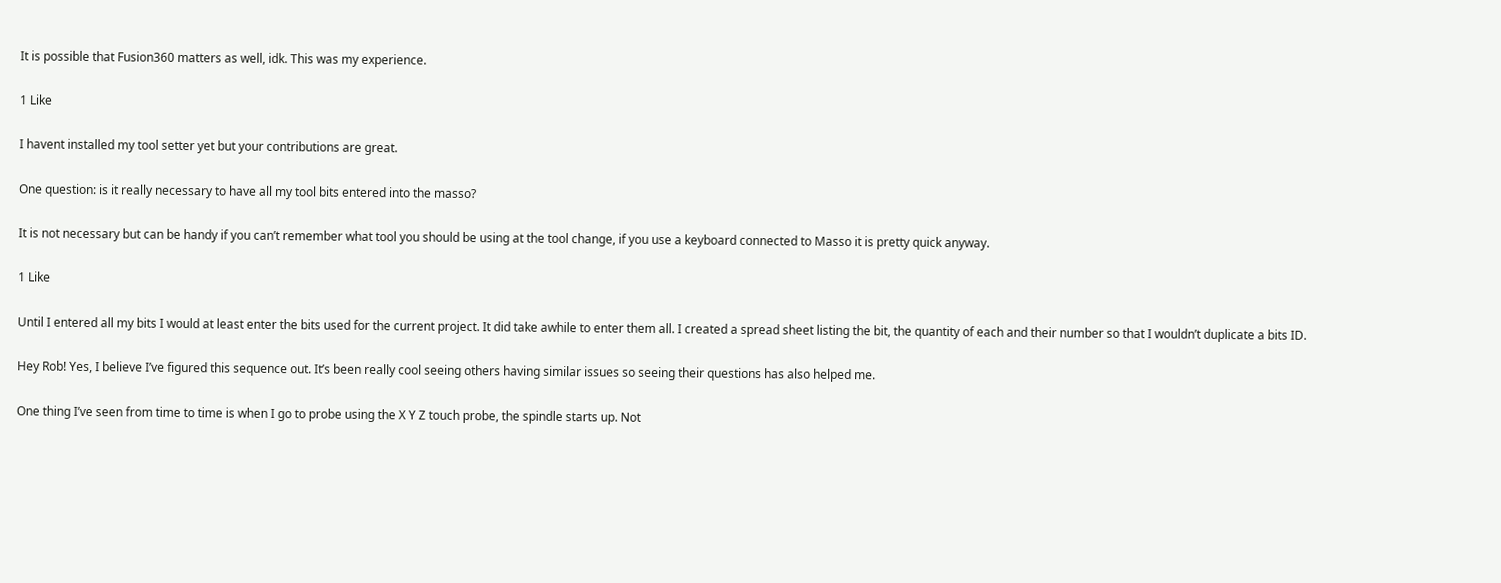It is possible that Fusion360 matters as well, idk. This was my experience.

1 Like

I havent installed my tool setter yet but your contributions are great.

One question: is it really necessary to have all my tool bits entered into the masso?

It is not necessary but can be handy if you can’t remember what tool you should be using at the tool change, if you use a keyboard connected to Masso it is pretty quick anyway.

1 Like

Until I entered all my bits I would at least enter the bits used for the current project. It did take awhile to enter them all. I created a spread sheet listing the bit, the quantity of each and their number so that I wouldn’t duplicate a bits ID.

Hey Rob! Yes, I believe I’ve figured this sequence out. It’s been really cool seeing others having similar issues so seeing their questions has also helped me.

One thing I’ve seen from time to time is when I go to probe using the X Y Z touch probe, the spindle starts up. Not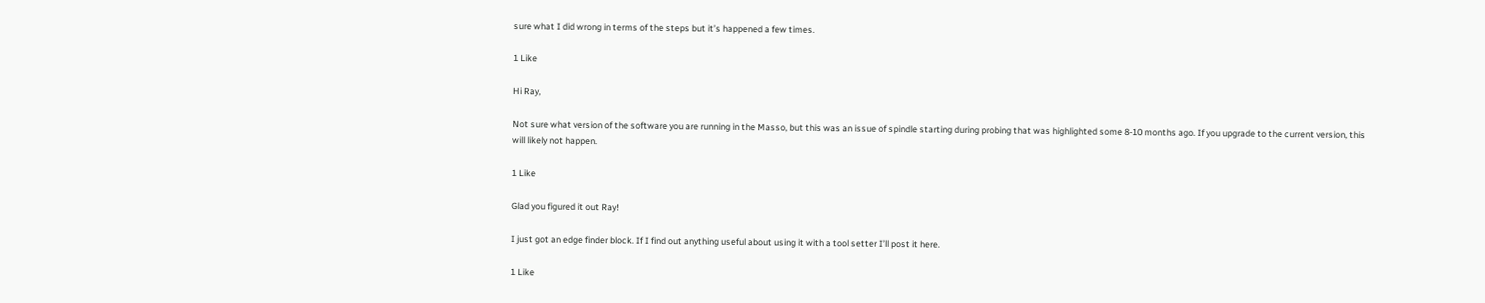sure what I did wrong in terms of the steps but it’s happened a few times.

1 Like

Hi Ray,

Not sure what version of the software you are running in the Masso, but this was an issue of spindle starting during probing that was highlighted some 8-10 months ago. If you upgrade to the current version, this will likely not happen.

1 Like

Glad you figured it out Ray!

I just got an edge finder block. If I find out anything useful about using it with a tool setter I’ll post it here.

1 Like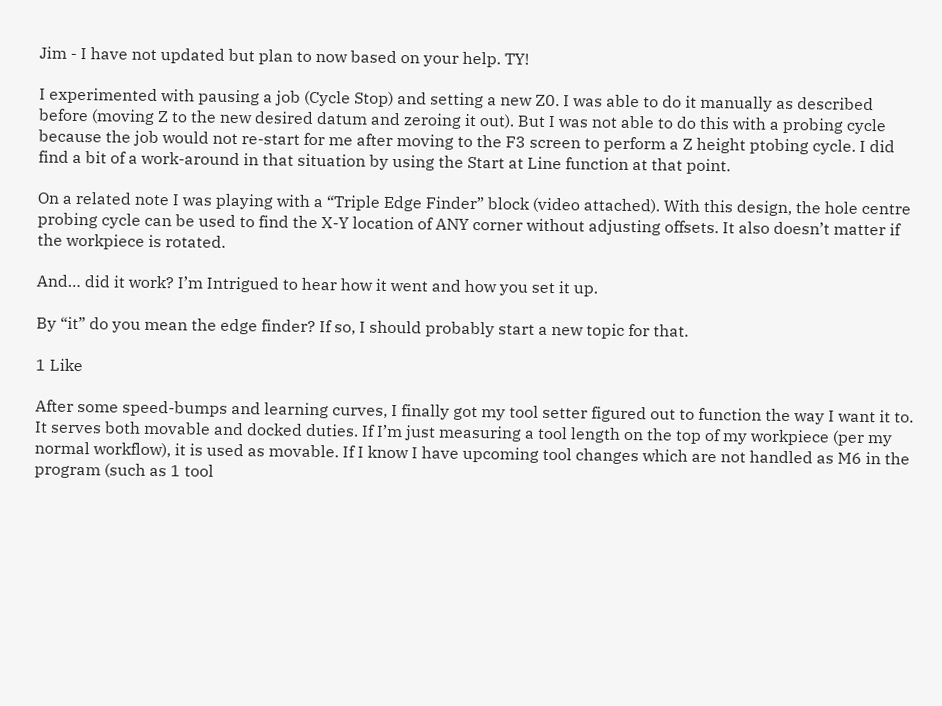Jim - I have not updated but plan to now based on your help. TY!

I experimented with pausing a job (Cycle Stop) and setting a new Z0. I was able to do it manually as described before (moving Z to the new desired datum and zeroing it out). But I was not able to do this with a probing cycle because the job would not re-start for me after moving to the F3 screen to perform a Z height ptobing cycle. I did find a bit of a work-around in that situation by using the Start at Line function at that point.

On a related note I was playing with a “Triple Edge Finder” block (video attached). With this design, the hole centre probing cycle can be used to find the X-Y location of ANY corner without adjusting offsets. It also doesn’t matter if the workpiece is rotated.

And… did it work? I’m Intrigued to hear how it went and how you set it up.

By “it” do you mean the edge finder? If so, I should probably start a new topic for that.

1 Like

After some speed-bumps and learning curves, I finally got my tool setter figured out to function the way I want it to. It serves both movable and docked duties. If I’m just measuring a tool length on the top of my workpiece (per my normal workflow), it is used as movable. If I know I have upcoming tool changes which are not handled as M6 in the program (such as 1 tool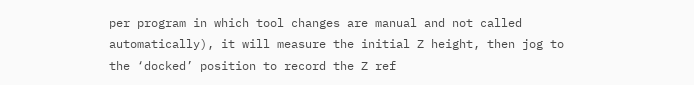per program in which tool changes are manual and not called automatically), it will measure the initial Z height, then jog to the ‘docked’ position to record the Z ref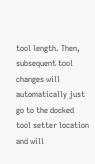tool length. Then, subsequent tool changes will automatically just go to the docked tool setter location and will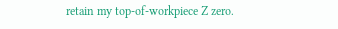retain my top-of-workpiece Z zero.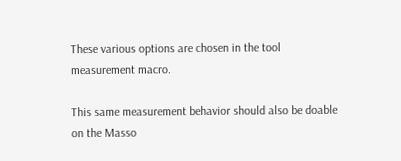These various options are chosen in the tool measurement macro.

This same measurement behavior should also be doable on the Masso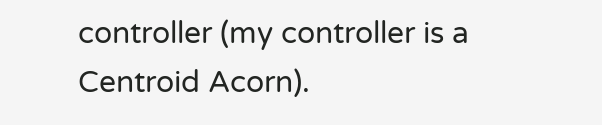controller (my controller is a Centroid Acorn).